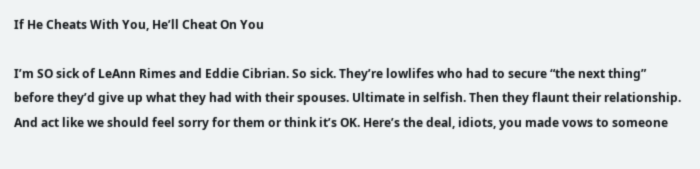If He Cheats With You, He’ll Cheat On You

I’m SO sick of LeAnn Rimes and Eddie Cibrian. So sick. They’re lowlifes who had to secure “the next thing” before they’d give up what they had with their spouses. Ultimate in selfish. Then they flaunt their relationship. And act like we should feel sorry for them or think it’s OK. Here’s the deal, idiots, you made vows to someone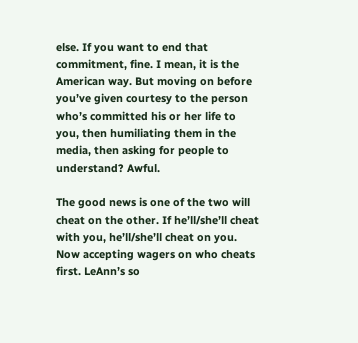else. If you want to end that commitment, fine. I mean, it is the American way. But moving on before you’ve given courtesy to the person who’s committed his or her life to you, then humiliating them in the media, then asking for people to understand? Awful.

The good news is one of the two will cheat on the other. If he’ll/she’ll cheat with you, he’ll/she’ll cheat on you. Now accepting wagers on who cheats first. LeAnn’s so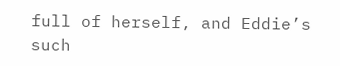full of herself, and Eddie’s such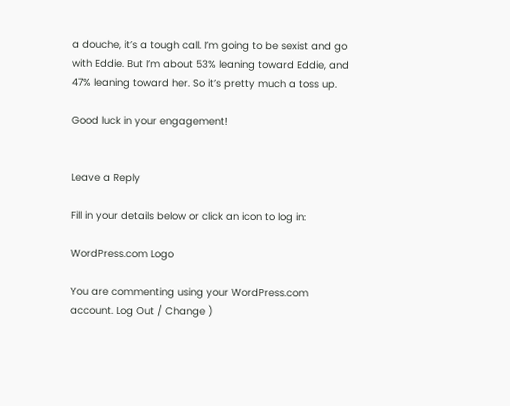a douche, it’s a tough call. I’m going to be sexist and go with Eddie. But I’m about 53% leaning toward Eddie, and 47% leaning toward her. So it’s pretty much a toss up.

Good luck in your engagement!


Leave a Reply

Fill in your details below or click an icon to log in:

WordPress.com Logo

You are commenting using your WordPress.com account. Log Out / Change )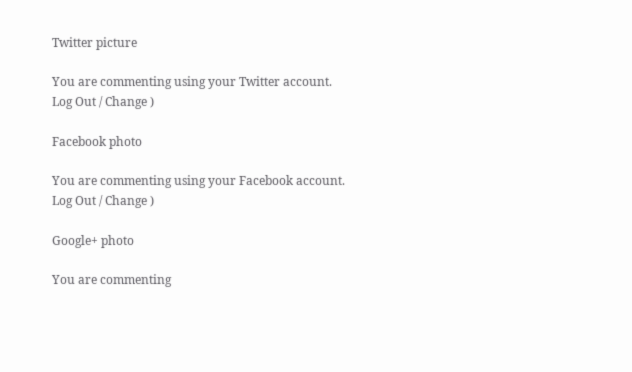Twitter picture

You are commenting using your Twitter account. Log Out / Change )

Facebook photo

You are commenting using your Facebook account. Log Out / Change )

Google+ photo

You are commenting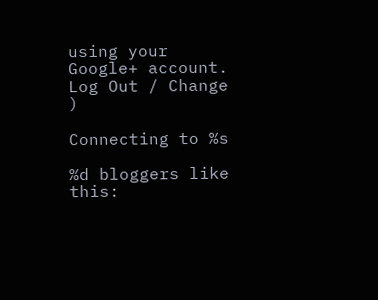using your Google+ account. Log Out / Change )

Connecting to %s

%d bloggers like this: